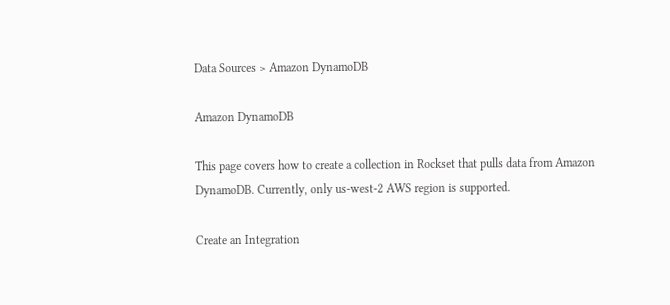Data Sources > Amazon DynamoDB

Amazon DynamoDB

This page covers how to create a collection in Rockset that pulls data from Amazon DynamoDB. Currently, only us-west-2 AWS region is supported.

Create an Integration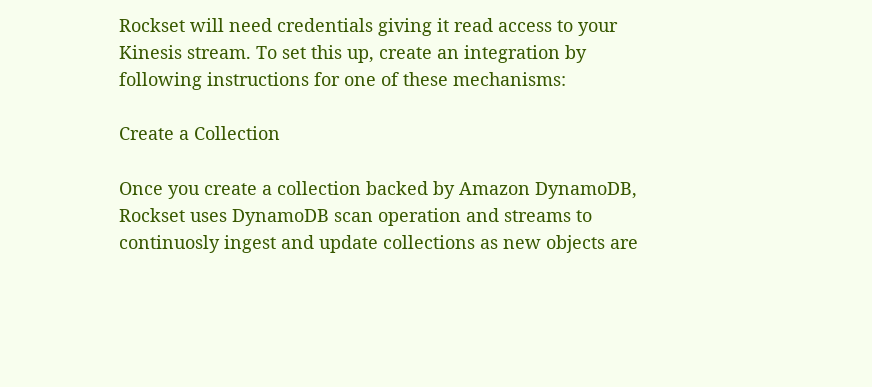Rockset will need credentials giving it read access to your Kinesis stream. To set this up, create an integration by following instructions for one of these mechanisms:

Create a Collection

Once you create a collection backed by Amazon DynamoDB, Rockset uses DynamoDB scan operation and streams to continuosly ingest and update collections as new objects are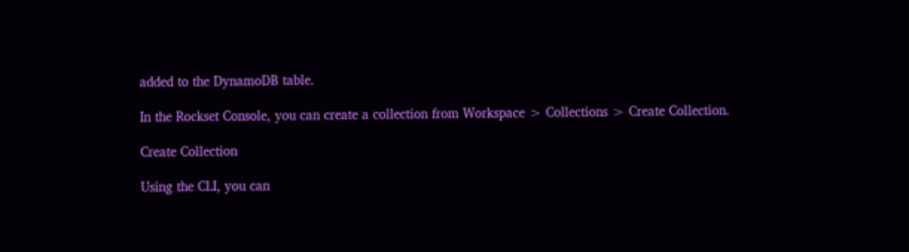added to the DynamoDB table.

In the Rockset Console, you can create a collection from Workspace > Collections > Create Collection.

Create Collection

Using the CLI, you can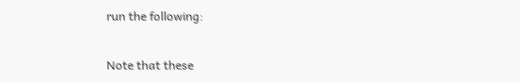run the following:

Note that these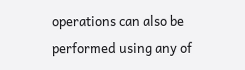operations can also be performed using any of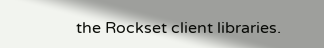the Rockset client libraries.